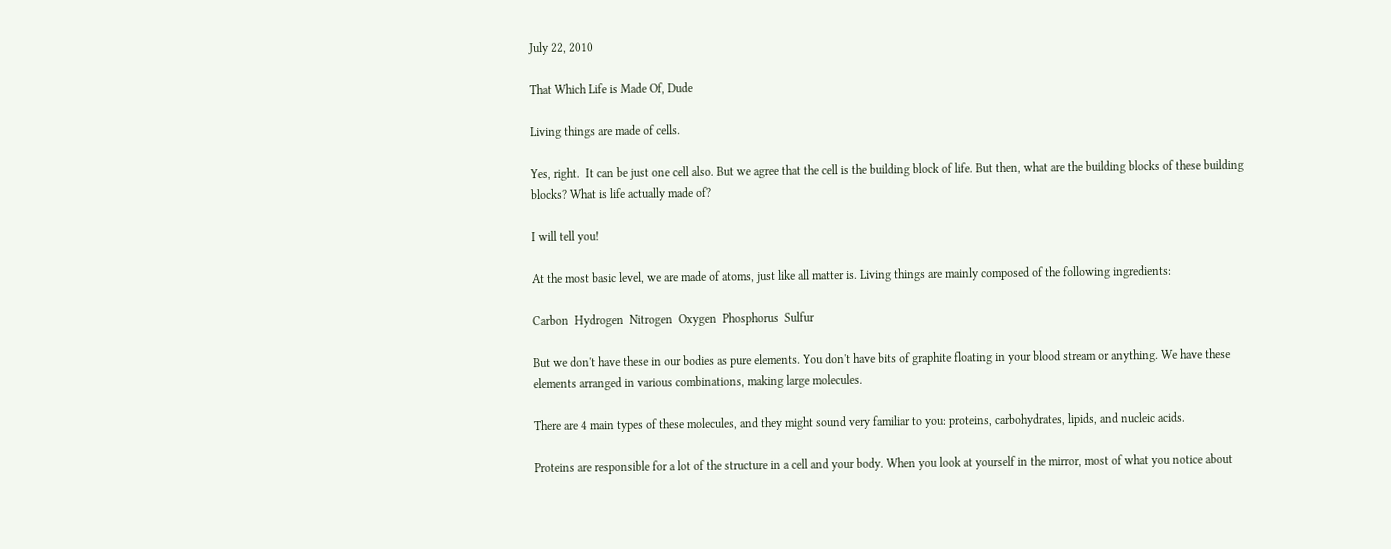July 22, 2010

That Which Life is Made Of, Dude

Living things are made of cells.

Yes, right.  It can be just one cell also. But we agree that the cell is the building block of life. But then, what are the building blocks of these building blocks? What is life actually made of?

I will tell you!

At the most basic level, we are made of atoms, just like all matter is. Living things are mainly composed of the following ingredients:

Carbon  Hydrogen  Nitrogen  Oxygen  Phosphorus  Sulfur

But we don't have these in our bodies as pure elements. You don't have bits of graphite floating in your blood stream or anything. We have these elements arranged in various combinations, making large molecules.

There are 4 main types of these molecules, and they might sound very familiar to you: proteins, carbohydrates, lipids, and nucleic acids.

Proteins are responsible for a lot of the structure in a cell and your body. When you look at yourself in the mirror, most of what you notice about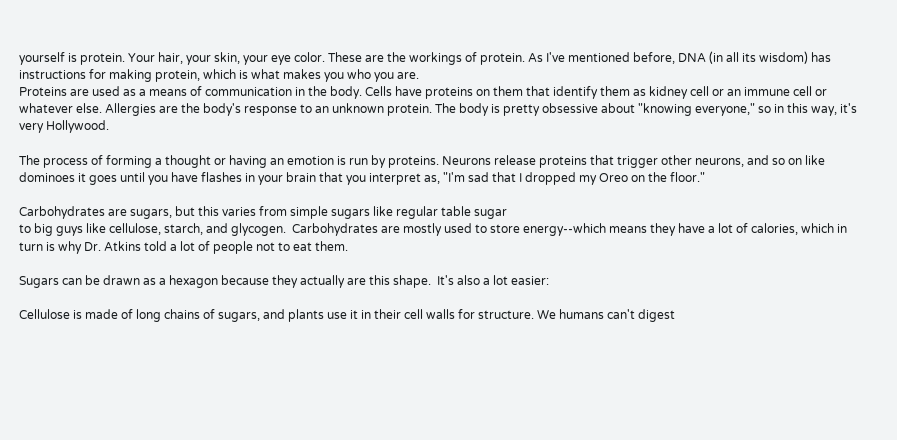yourself is protein. Your hair, your skin, your eye color. These are the workings of protein. As I've mentioned before, DNA (in all its wisdom) has instructions for making protein, which is what makes you who you are.
Proteins are used as a means of communication in the body. Cells have proteins on them that identify them as kidney cell or an immune cell or whatever else. Allergies are the body's response to an unknown protein. The body is pretty obsessive about "knowing everyone," so in this way, it's very Hollywood.

The process of forming a thought or having an emotion is run by proteins. Neurons release proteins that trigger other neurons, and so on like dominoes it goes until you have flashes in your brain that you interpret as, "I'm sad that I dropped my Oreo on the floor."

Carbohydrates are sugars, but this varies from simple sugars like regular table sugar
to big guys like cellulose, starch, and glycogen.  Carbohydrates are mostly used to store energy--which means they have a lot of calories, which in turn is why Dr. Atkins told a lot of people not to eat them.

Sugars can be drawn as a hexagon because they actually are this shape.  It's also a lot easier:

Cellulose is made of long chains of sugars, and plants use it in their cell walls for structure. We humans can't digest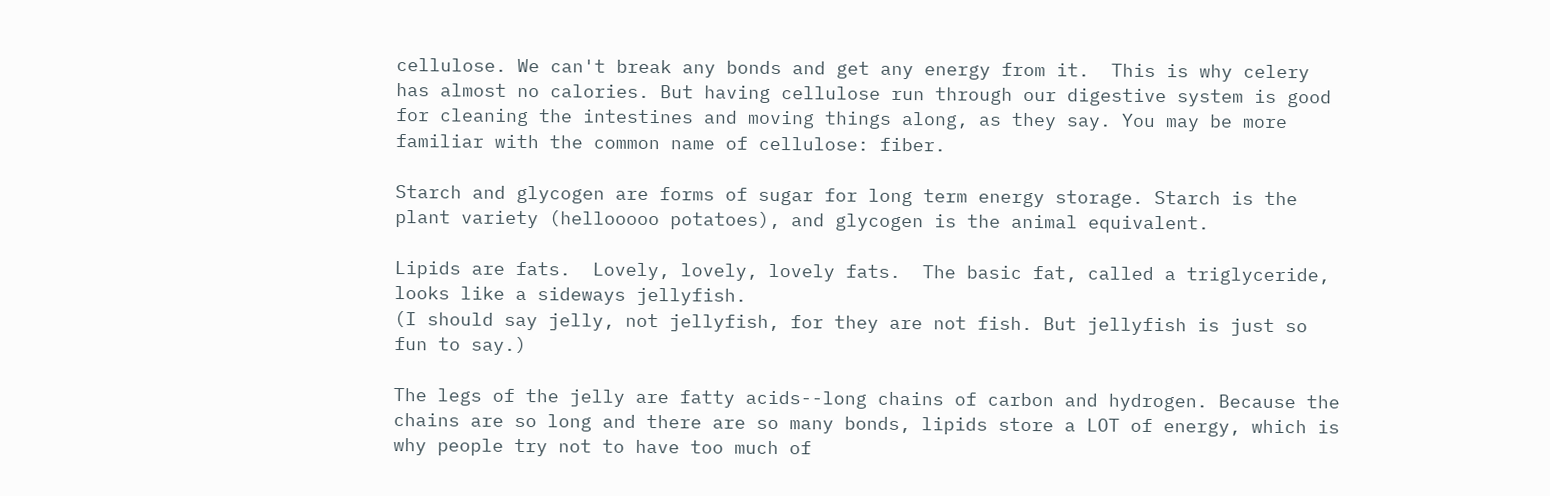cellulose. We can't break any bonds and get any energy from it.  This is why celery has almost no calories. But having cellulose run through our digestive system is good for cleaning the intestines and moving things along, as they say. You may be more familiar with the common name of cellulose: fiber.

Starch and glycogen are forms of sugar for long term energy storage. Starch is the plant variety (hellooooo potatoes), and glycogen is the animal equivalent.

Lipids are fats.  Lovely, lovely, lovely fats.  The basic fat, called a triglyceride, looks like a sideways jellyfish.
(I should say jelly, not jellyfish, for they are not fish. But jellyfish is just so fun to say.)

The legs of the jelly are fatty acids--long chains of carbon and hydrogen. Because the chains are so long and there are so many bonds, lipids store a LOT of energy, which is why people try not to have too much of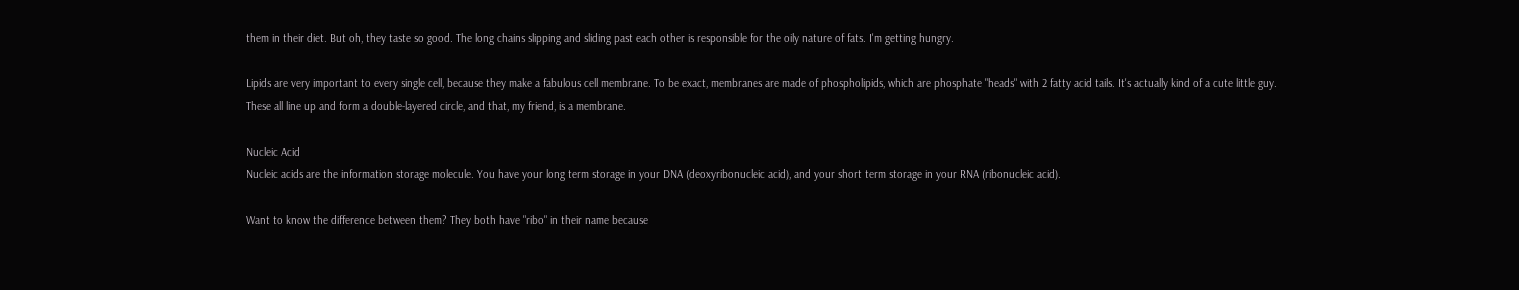them in their diet. But oh, they taste so good. The long chains slipping and sliding past each other is responsible for the oily nature of fats. I'm getting hungry.

Lipids are very important to every single cell, because they make a fabulous cell membrane. To be exact, membranes are made of phospholipids, which are phosphate "heads" with 2 fatty acid tails. It's actually kind of a cute little guy.
These all line up and form a double-layered circle, and that, my friend, is a membrane.

Nucleic Acid
Nucleic acids are the information storage molecule. You have your long term storage in your DNA (deoxyribonucleic acid), and your short term storage in your RNA (ribonucleic acid).

Want to know the difference between them? They both have "ribo" in their name because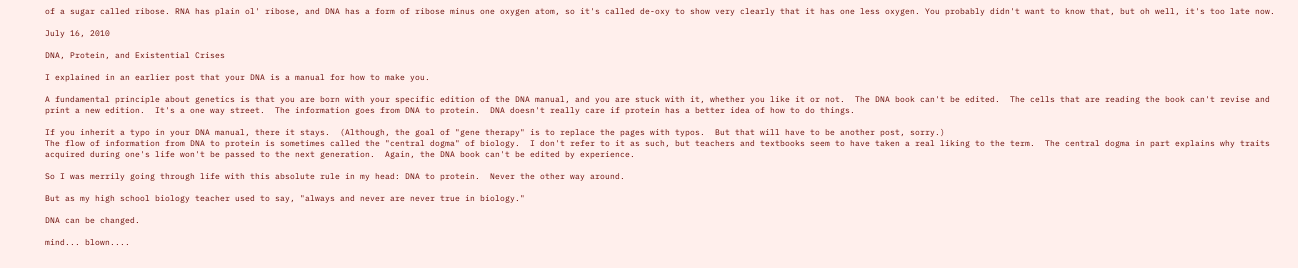of a sugar called ribose. RNA has plain ol' ribose, and DNA has a form of ribose minus one oxygen atom, so it's called de-oxy to show very clearly that it has one less oxygen. You probably didn't want to know that, but oh well, it's too late now.

July 16, 2010

DNA, Protein, and Existential Crises

I explained in an earlier post that your DNA is a manual for how to make you.

A fundamental principle about genetics is that you are born with your specific edition of the DNA manual, and you are stuck with it, whether you like it or not.  The DNA book can't be edited.  The cells that are reading the book can't revise and print a new edition.  It's a one way street.  The information goes from DNA to protein.  DNA doesn't really care if protein has a better idea of how to do things.

If you inherit a typo in your DNA manual, there it stays.  (Although, the goal of "gene therapy" is to replace the pages with typos.  But that will have to be another post, sorry.)
The flow of information from DNA to protein is sometimes called the "central dogma" of biology.  I don't refer to it as such, but teachers and textbooks seem to have taken a real liking to the term.  The central dogma in part explains why traits acquired during one's life won't be passed to the next generation.  Again, the DNA book can't be edited by experience.

So I was merrily going through life with this absolute rule in my head: DNA to protein.  Never the other way around.

But as my high school biology teacher used to say, "always and never are never true in biology."

DNA can be changed.

mind... blown....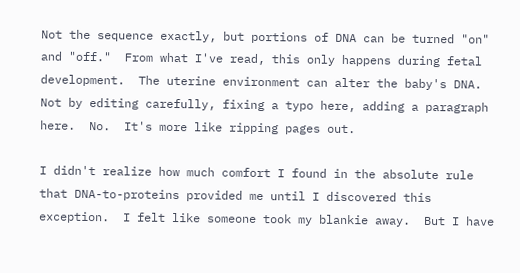Not the sequence exactly, but portions of DNA can be turned "on" and "off."  From what I've read, this only happens during fetal development.  The uterine environment can alter the baby's DNA.  Not by editing carefully, fixing a typo here, adding a paragraph here.  No.  It's more like ripping pages out.

I didn't realize how much comfort I found in the absolute rule that DNA-to-proteins provided me until I discovered this exception.  I felt like someone took my blankie away.  But I have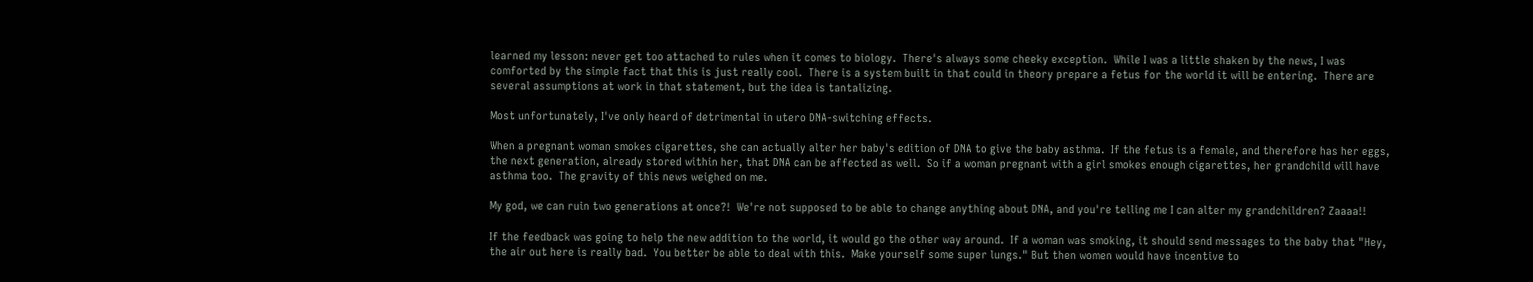learned my lesson: never get too attached to rules when it comes to biology.  There's always some cheeky exception.  While I was a little shaken by the news, I was comforted by the simple fact that this is just really cool.  There is a system built in that could in theory prepare a fetus for the world it will be entering.  There are several assumptions at work in that statement, but the idea is tantalizing.

Most unfortunately, I've only heard of detrimental in utero DNA-switching effects.

When a pregnant woman smokes cigarettes, she can actually alter her baby's edition of DNA to give the baby asthma.  If the fetus is a female, and therefore has her eggs, the next generation, already stored within her, that DNA can be affected as well.  So if a woman pregnant with a girl smokes enough cigarettes, her grandchild will have asthma too.  The gravity of this news weighed on me.

My god, we can ruin two generations at once?!  We're not supposed to be able to change anything about DNA, and you're telling me I can alter my grandchildren? Zaaaa!!

If the feedback was going to help the new addition to the world, it would go the other way around.  If a woman was smoking, it should send messages to the baby that "Hey, the air out here is really bad.  You better be able to deal with this.  Make yourself some super lungs." But then women would have incentive to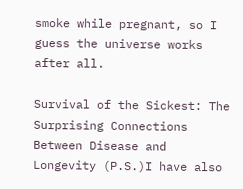smoke while pregnant, so I guess the universe works after all.

Survival of the Sickest: The Surprising Connections Between Disease and Longevity (P.S.)I have also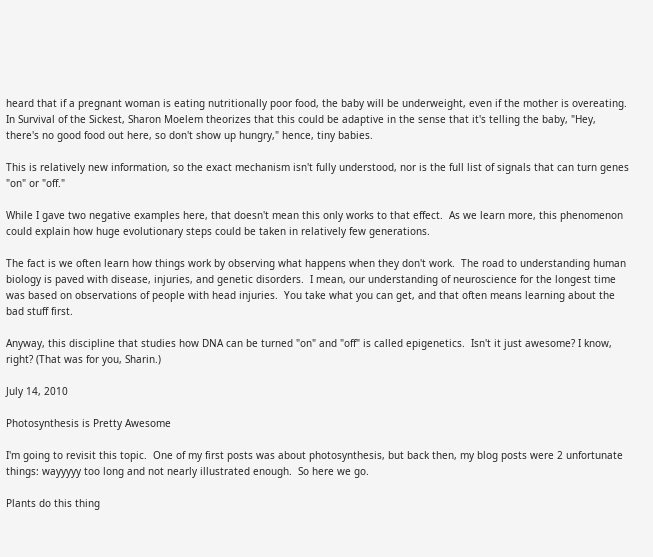heard that if a pregnant woman is eating nutritionally poor food, the baby will be underweight, even if the mother is overeating.  In Survival of the Sickest, Sharon Moelem theorizes that this could be adaptive in the sense that it's telling the baby, "Hey, there's no good food out here, so don't show up hungry," hence, tiny babies.

This is relatively new information, so the exact mechanism isn't fully understood, nor is the full list of signals that can turn genes "on" or "off."

While I gave two negative examples here, that doesn't mean this only works to that effect.  As we learn more, this phenomenon could explain how huge evolutionary steps could be taken in relatively few generations.

The fact is we often learn how things work by observing what happens when they don't work.  The road to understanding human biology is paved with disease, injuries, and genetic disorders.  I mean, our understanding of neuroscience for the longest time was based on observations of people with head injuries.  You take what you can get, and that often means learning about the bad stuff first.

Anyway, this discipline that studies how DNA can be turned "on" and "off" is called epigenetics.  Isn't it just awesome? I know, right? (That was for you, Sharin.)

July 14, 2010

Photosynthesis is Pretty Awesome

I'm going to revisit this topic.  One of my first posts was about photosynthesis, but back then, my blog posts were 2 unfortunate things: wayyyyy too long and not nearly illustrated enough.  So here we go.

Plants do this thing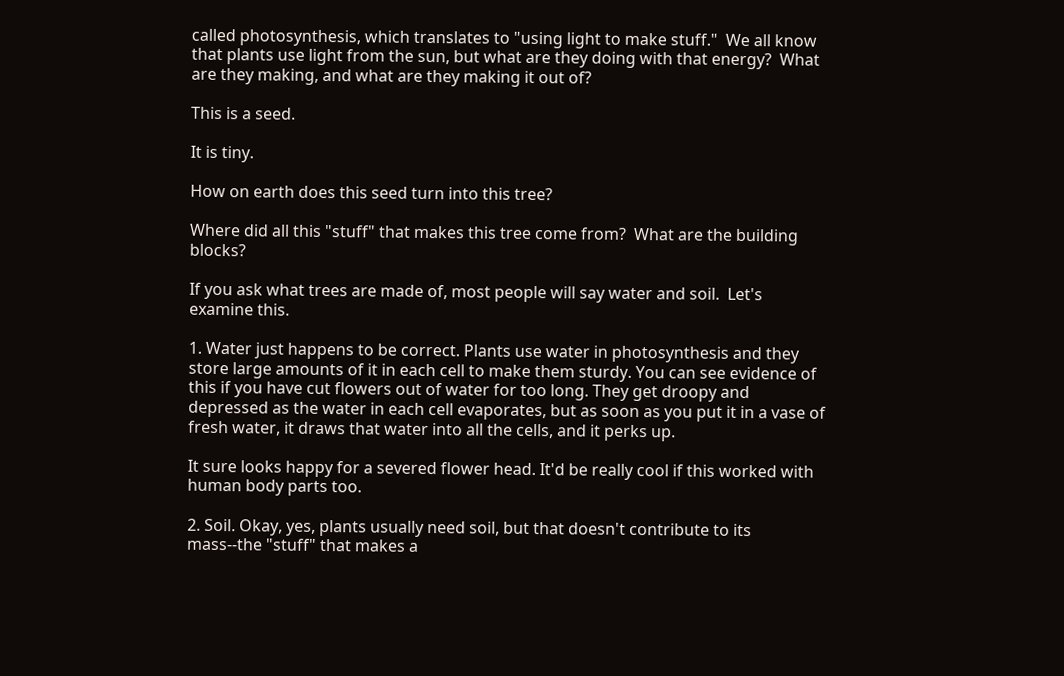called photosynthesis, which translates to "using light to make stuff."  We all know that plants use light from the sun, but what are they doing with that energy?  What are they making, and what are they making it out of?

This is a seed.

It is tiny.

How on earth does this seed turn into this tree?

Where did all this "stuff" that makes this tree come from?  What are the building blocks?

If you ask what trees are made of, most people will say water and soil.  Let's examine this.

1. Water just happens to be correct. Plants use water in photosynthesis and they store large amounts of it in each cell to make them sturdy. You can see evidence of this if you have cut flowers out of water for too long. They get droopy and depressed as the water in each cell evaporates, but as soon as you put it in a vase of fresh water, it draws that water into all the cells, and it perks up.

It sure looks happy for a severed flower head. It'd be really cool if this worked with human body parts too.

2. Soil. Okay, yes, plants usually need soil, but that doesn't contribute to its mass--the "stuff" that makes a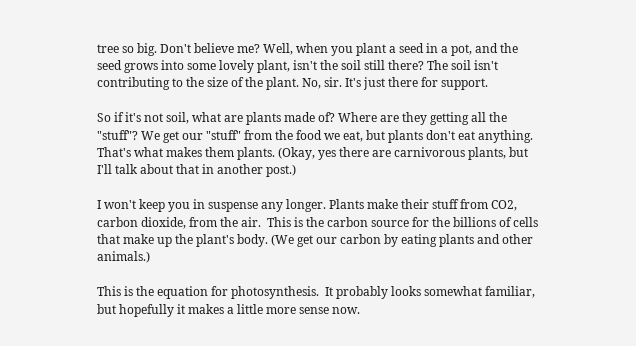tree so big. Don't believe me? Well, when you plant a seed in a pot, and the seed grows into some lovely plant, isn't the soil still there? The soil isn't contributing to the size of the plant. No, sir. It's just there for support.

So if it's not soil, what are plants made of? Where are they getting all the "stuff"? We get our "stuff" from the food we eat, but plants don't eat anything. That's what makes them plants. (Okay, yes there are carnivorous plants, but I'll talk about that in another post.)

I won't keep you in suspense any longer. Plants make their stuff from CO2, carbon dioxide, from the air.  This is the carbon source for the billions of cells that make up the plant's body. (We get our carbon by eating plants and other animals.)

This is the equation for photosynthesis.  It probably looks somewhat familiar, but hopefully it makes a little more sense now.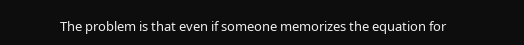The problem is that even if someone memorizes the equation for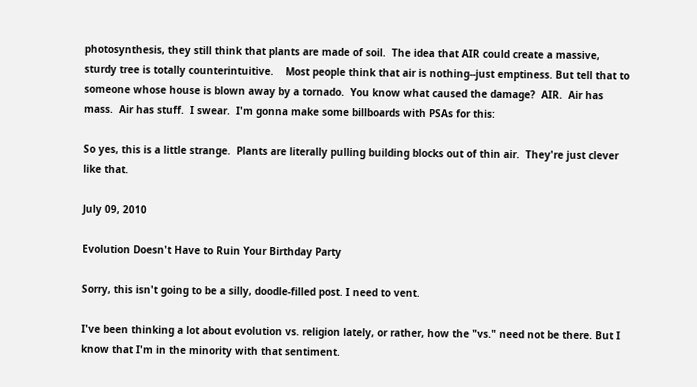photosynthesis, they still think that plants are made of soil.  The idea that AIR could create a massive, sturdy tree is totally counterintuitive.    Most people think that air is nothing--just emptiness. But tell that to someone whose house is blown away by a tornado.  You know what caused the damage?  AIR.  Air has mass.  Air has stuff.  I swear.  I'm gonna make some billboards with PSAs for this:

So yes, this is a little strange.  Plants are literally pulling building blocks out of thin air.  They're just clever like that.

July 09, 2010

Evolution Doesn't Have to Ruin Your Birthday Party

Sorry, this isn't going to be a silly, doodle-filled post. I need to vent.

I've been thinking a lot about evolution vs. religion lately, or rather, how the "vs." need not be there. But I know that I'm in the minority with that sentiment.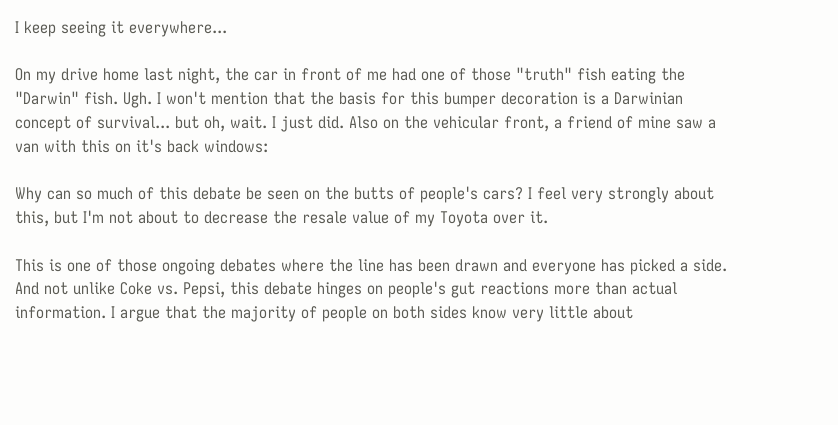I keep seeing it everywhere...

On my drive home last night, the car in front of me had one of those "truth" fish eating the "Darwin" fish. Ugh. I won't mention that the basis for this bumper decoration is a Darwinian concept of survival... but oh, wait. I just did. Also on the vehicular front, a friend of mine saw a van with this on it's back windows:

Why can so much of this debate be seen on the butts of people's cars? I feel very strongly about this, but I'm not about to decrease the resale value of my Toyota over it.

This is one of those ongoing debates where the line has been drawn and everyone has picked a side. And not unlike Coke vs. Pepsi, this debate hinges on people's gut reactions more than actual information. I argue that the majority of people on both sides know very little about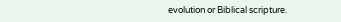evolution or Biblical scripture.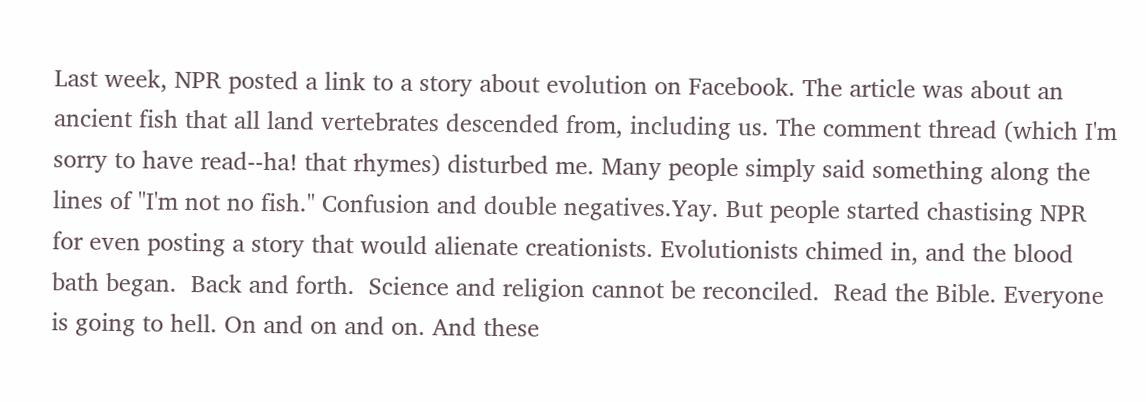Last week, NPR posted a link to a story about evolution on Facebook. The article was about an ancient fish that all land vertebrates descended from, including us. The comment thread (which I'm sorry to have read--ha! that rhymes) disturbed me. Many people simply said something along the lines of "I'm not no fish." Confusion and double negatives.Yay. But people started chastising NPR for even posting a story that would alienate creationists. Evolutionists chimed in, and the blood bath began.  Back and forth.  Science and religion cannot be reconciled.  Read the Bible. Everyone is going to hell. On and on and on. And these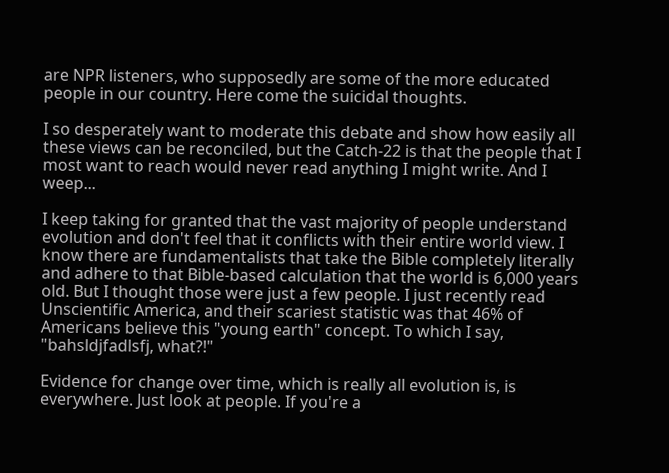are NPR listeners, who supposedly are some of the more educated people in our country. Here come the suicidal thoughts.

I so desperately want to moderate this debate and show how easily all these views can be reconciled, but the Catch-22 is that the people that I most want to reach would never read anything I might write. And I weep...

I keep taking for granted that the vast majority of people understand evolution and don't feel that it conflicts with their entire world view. I know there are fundamentalists that take the Bible completely literally and adhere to that Bible-based calculation that the world is 6,000 years old. But I thought those were just a few people. I just recently read Unscientific America, and their scariest statistic was that 46% of Americans believe this "young earth" concept. To which I say, "bahsldjfadlsfj, what?!"

Evidence for change over time, which is really all evolution is, is everywhere. Just look at people. If you're a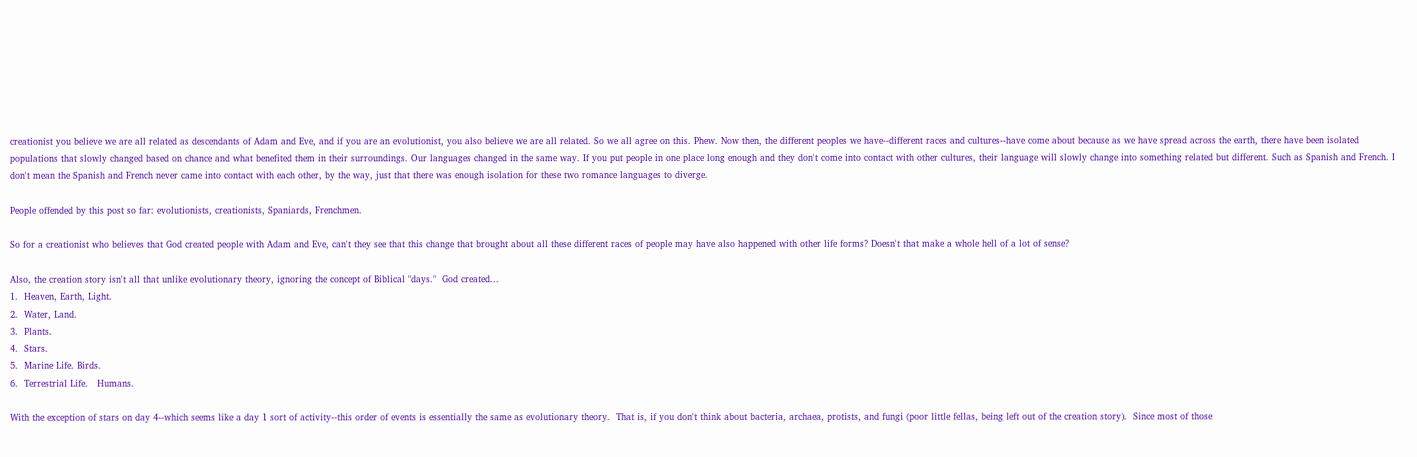creationist you believe we are all related as descendants of Adam and Eve, and if you are an evolutionist, you also believe we are all related. So we all agree on this. Phew. Now then, the different peoples we have--different races and cultures--have come about because as we have spread across the earth, there have been isolated populations that slowly changed based on chance and what benefited them in their surroundings. Our languages changed in the same way. If you put people in one place long enough and they don't come into contact with other cultures, their language will slowly change into something related but different. Such as Spanish and French. I don't mean the Spanish and French never came into contact with each other, by the way, just that there was enough isolation for these two romance languages to diverge.

People offended by this post so far: evolutionists, creationists, Spaniards, Frenchmen.

So for a creationist who believes that God created people with Adam and Eve, can't they see that this change that brought about all these different races of people may have also happened with other life forms? Doesn't that make a whole hell of a lot of sense?

Also, the creation story isn't all that unlike evolutionary theory, ignoring the concept of Biblical "days."  God created...
1.  Heaven, Earth, Light.
2.  Water, Land.
3.  Plants.
4.  Stars.
5.  Marine Life. Birds.
6.  Terrestrial Life.   Humans.

With the exception of stars on day 4--which seems like a day 1 sort of activity--this order of events is essentially the same as evolutionary theory.  That is, if you don't think about bacteria, archaea, protists, and fungi (poor little fellas, being left out of the creation story).  Since most of those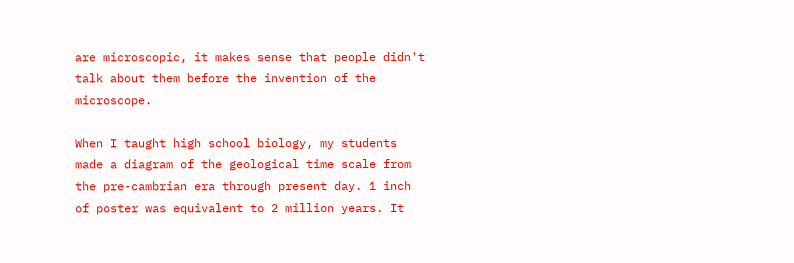are microscopic, it makes sense that people didn't talk about them before the invention of the microscope.

When I taught high school biology, my students made a diagram of the geological time scale from the pre-cambrian era through present day. 1 inch of poster was equivalent to 2 million years. It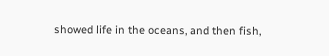showed life in the oceans, and then fish,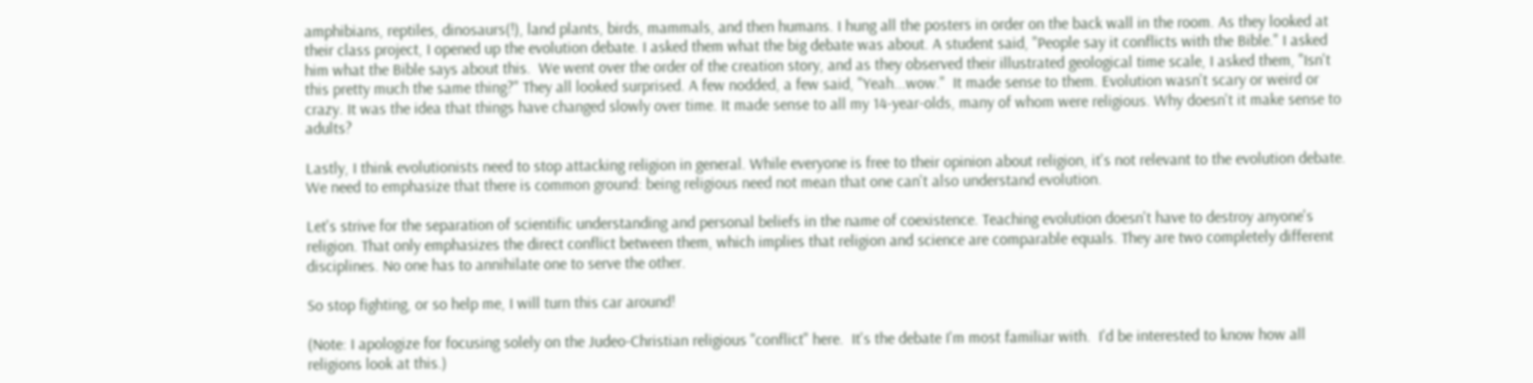amphibians, reptiles, dinosaurs(!), land plants, birds, mammals, and then humans. I hung all the posters in order on the back wall in the room. As they looked at their class project, I opened up the evolution debate. I asked them what the big debate was about. A student said, "People say it conflicts with the Bible." I asked him what the Bible says about this.  We went over the order of the creation story, and as they observed their illustrated geological time scale, I asked them, "Isn't this pretty much the same thing?" They all looked surprised. A few nodded, a few said, "Yeah...wow."  It made sense to them. Evolution wasn't scary or weird or crazy. It was the idea that things have changed slowly over time. It made sense to all my 14-year-olds, many of whom were religious. Why doesn't it make sense to adults?

Lastly, I think evolutionists need to stop attacking religion in general. While everyone is free to their opinion about religion, it's not relevant to the evolution debate. We need to emphasize that there is common ground: being religious need not mean that one can't also understand evolution.

Let's strive for the separation of scientific understanding and personal beliefs in the name of coexistence. Teaching evolution doesn't have to destroy anyone's religion. That only emphasizes the direct conflict between them, which implies that religion and science are comparable equals. They are two completely different disciplines. No one has to annihilate one to serve the other.

So stop fighting, or so help me, I will turn this car around!

(Note: I apologize for focusing solely on the Judeo-Christian religious "conflict" here.  It's the debate I'm most familiar with.  I'd be interested to know how all religions look at this.)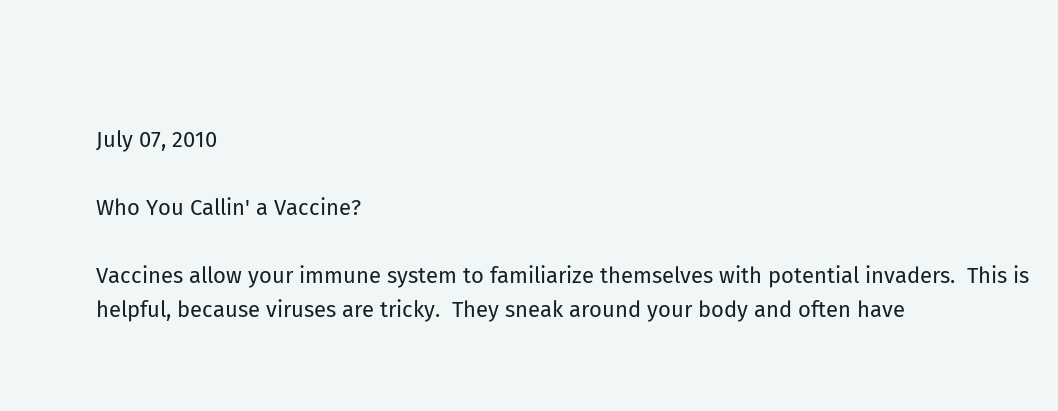July 07, 2010

Who You Callin' a Vaccine?

Vaccines allow your immune system to familiarize themselves with potential invaders.  This is helpful, because viruses are tricky.  They sneak around your body and often have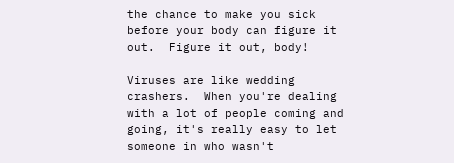the chance to make you sick before your body can figure it out.  Figure it out, body!

Viruses are like wedding crashers.  When you're dealing with a lot of people coming and going, it's really easy to let someone in who wasn't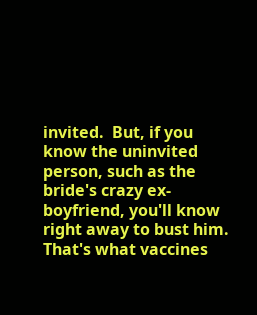invited.  But, if you know the uninvited person, such as the bride's crazy ex-boyfriend, you'll know right away to bust him.  That's what vaccines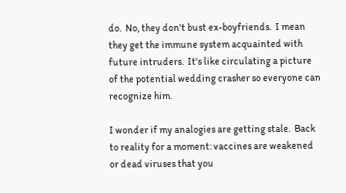do.  No, they don't bust ex-boyfriends.  I mean they get the immune system acquainted with future intruders.  It's like circulating a picture of the potential wedding crasher so everyone can recognize him.

I wonder if my analogies are getting stale.  Back to reality for a moment: vaccines are weakened or dead viruses that you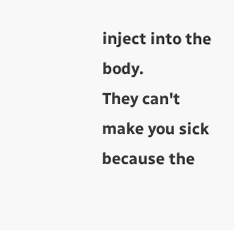inject into the body.
They can't make you sick because the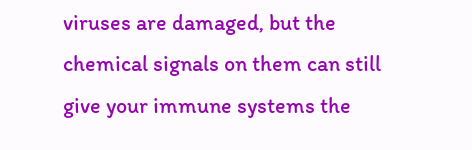viruses are damaged, but the chemical signals on them can still give your immune systems the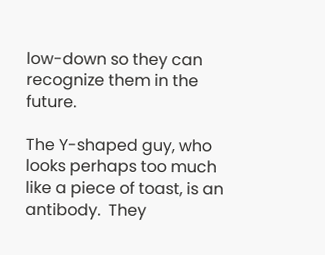low-down so they can recognize them in the future.

The Y-shaped guy, who looks perhaps too much like a piece of toast, is an antibody.  They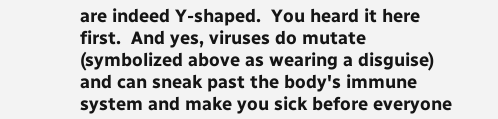are indeed Y-shaped.  You heard it here first.  And yes, viruses do mutate (symbolized above as wearing a disguise) and can sneak past the body's immune system and make you sick before everyone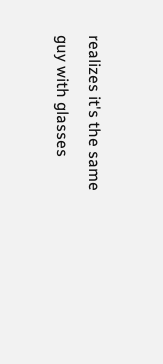realizes it's the same guy with glasses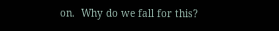on.  Why do we fall for this?